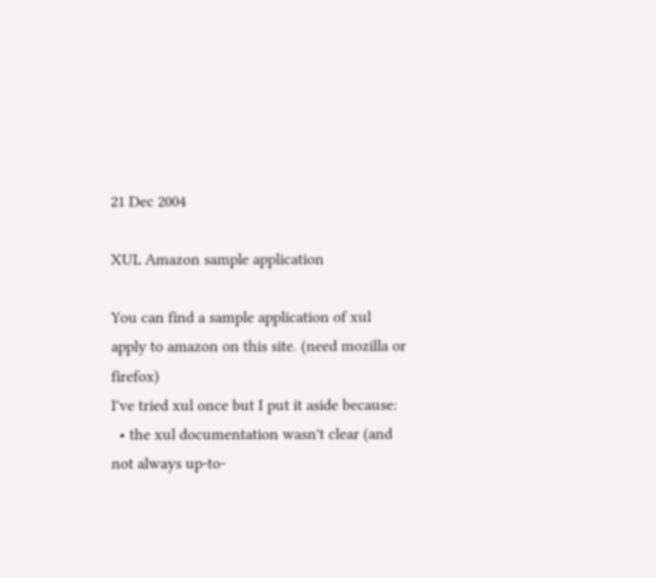21 Dec 2004

XUL Amazon sample application

You can find a sample application of xul apply to amazon on this site. (need mozilla or firefox)
I've tried xul once but I put it aside because:
  • the xul documentation wasn't clear (and not always up-to-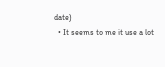date)
  • It seems to me it use a lot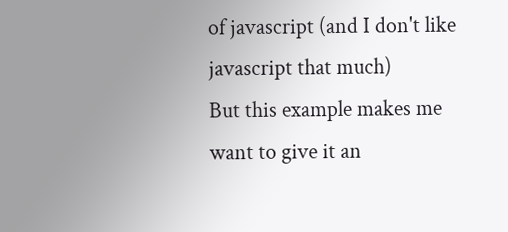of javascript (and I don't like javascript that much)
But this example makes me want to give it an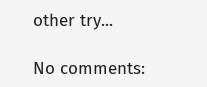other try...

No comments: